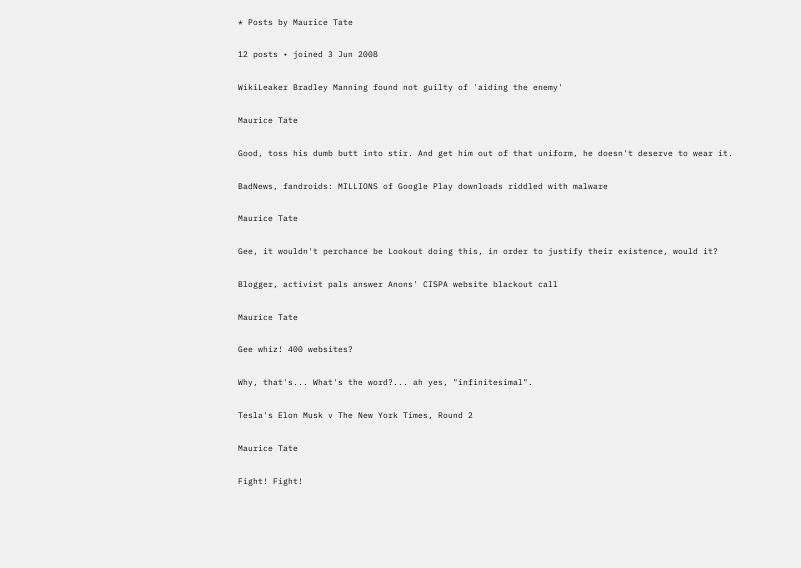* Posts by Maurice Tate

12 posts • joined 3 Jun 2008

WikiLeaker Bradley Manning found not guilty of 'aiding the enemy'

Maurice Tate

Good, toss his dumb butt into stir. And get him out of that uniform, he doesn't deserve to wear it.

BadNews, fandroids: MILLIONS of Google Play downloads riddled with malware

Maurice Tate

Gee, it wouldn't perchance be Lookout doing this, in order to justify their existence, would it?

Blogger, activist pals answer Anons' CISPA website blackout call

Maurice Tate

Gee whiz! 400 websites?

Why, that's... What's the word?... ah yes, "infinitesimal".

Tesla's Elon Musk v The New York Times, Round 2

Maurice Tate

Fight! Fight!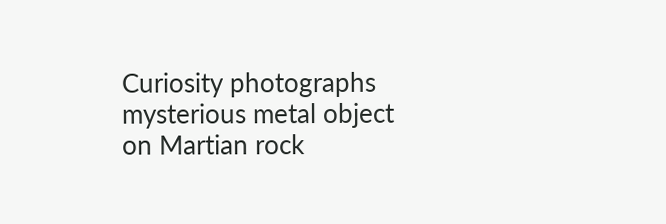Curiosity photographs mysterious metal object on Martian rock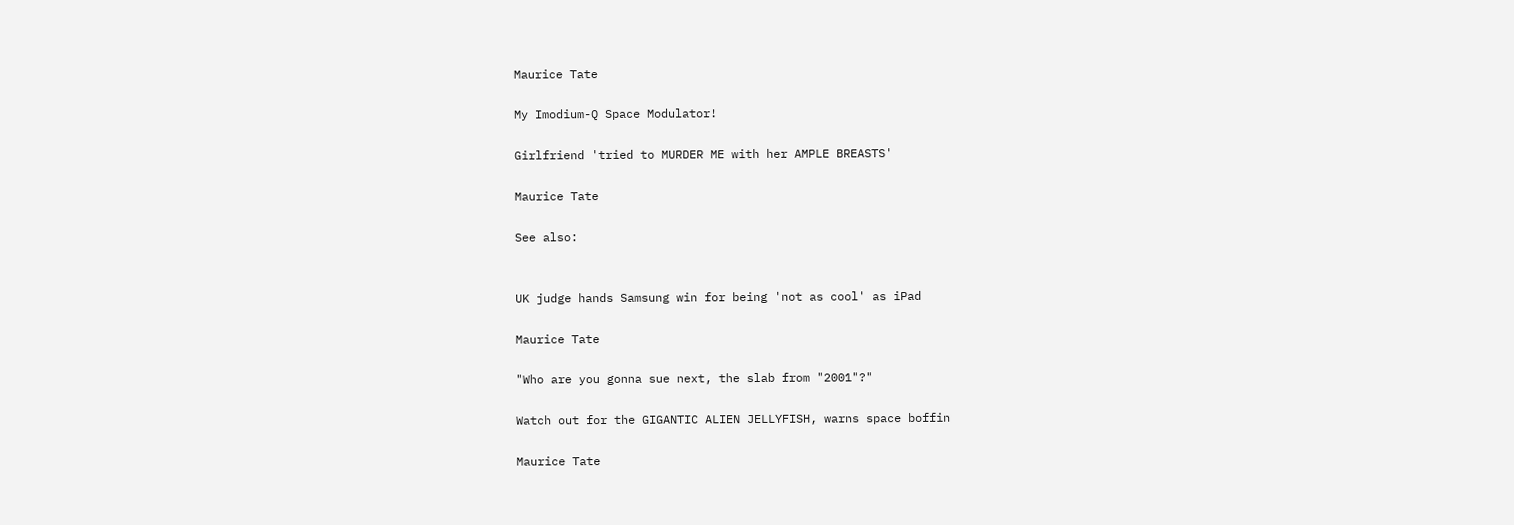Maurice Tate

My Imodium-Q Space Modulator!

Girlfriend 'tried to MURDER ME with her AMPLE BREASTS'

Maurice Tate

See also:


UK judge hands Samsung win for being 'not as cool' as iPad

Maurice Tate

"Who are you gonna sue next, the slab from "2001"?"

Watch out for the GIGANTIC ALIEN JELLYFISH, warns space boffin

Maurice Tate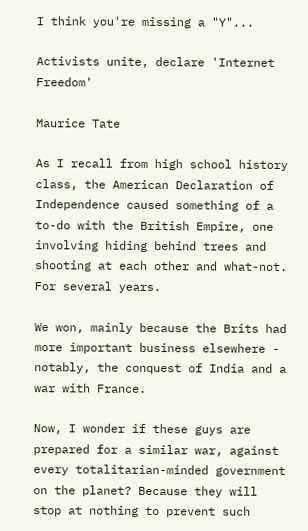I think you're missing a "Y"...

Activists unite, declare 'Internet Freedom'

Maurice Tate

As I recall from high school history class, the American Declaration of Independence caused something of a to-do with the British Empire, one involving hiding behind trees and shooting at each other and what-not. For several years.

We won, mainly because the Brits had more important business elsewhere - notably, the conquest of India and a war with France.

Now, I wonder if these guys are prepared for a similar war, against every totalitarian-minded government on the planet? Because they will stop at nothing to prevent such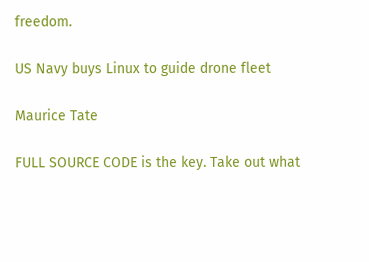freedom.

US Navy buys Linux to guide drone fleet

Maurice Tate

FULL SOURCE CODE is the key. Take out what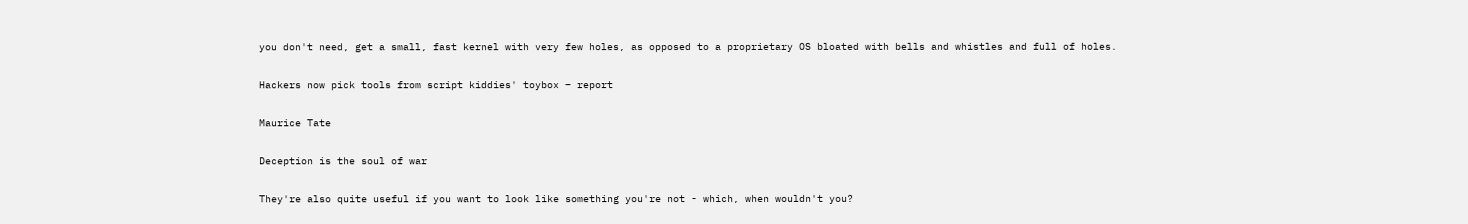you don't need, get a small, fast kernel with very few holes, as opposed to a proprietary OS bloated with bells and whistles and full of holes.

Hackers now pick tools from script kiddies' toybox – report

Maurice Tate

Deception is the soul of war

They're also quite useful if you want to look like something you're not - which, when wouldn't you?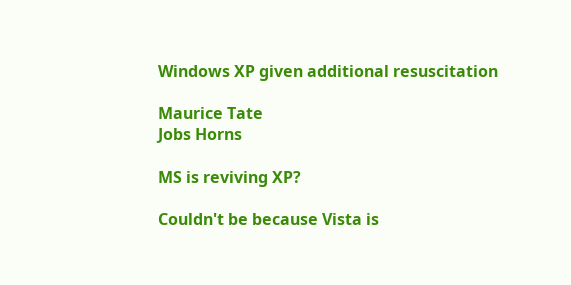Windows XP given additional resuscitation

Maurice Tate
Jobs Horns

MS is reviving XP?

Couldn't be because Vista is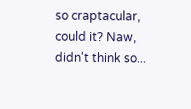so craptacular, could it? Naw, didn't think so...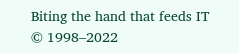Biting the hand that feeds IT © 1998–2022